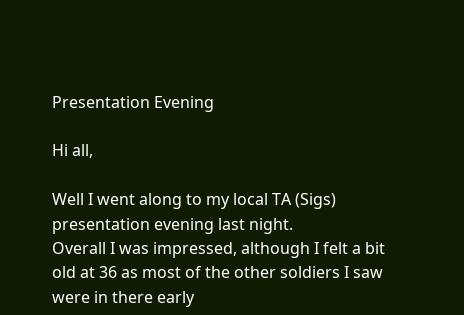Presentation Evening

Hi all,

Well I went along to my local TA (Sigs) presentation evening last night.
Overall I was impressed, although I felt a bit old at 36 as most of the other soldiers I saw were in there early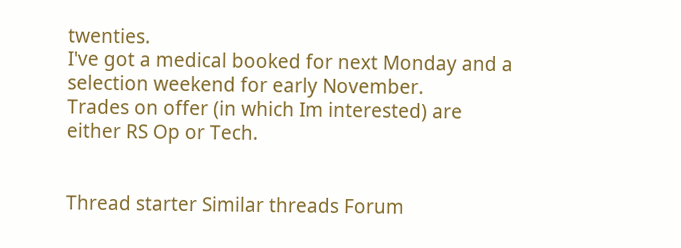twenties.
I've got a medical booked for next Monday and a selection weekend for early November.
Trades on offer (in which Im interested) are either RS Op or Tech.


Thread starter Similar threads Forum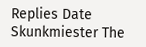Replies Date
Skunkmiester The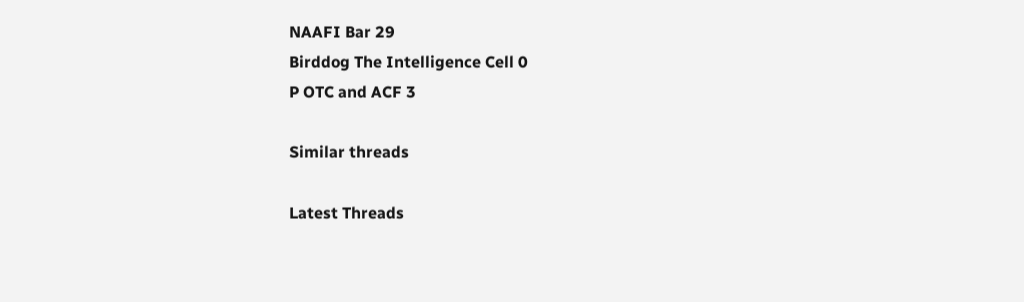NAAFI Bar 29
Birddog The Intelligence Cell 0
P OTC and ACF 3

Similar threads

Latest Threads